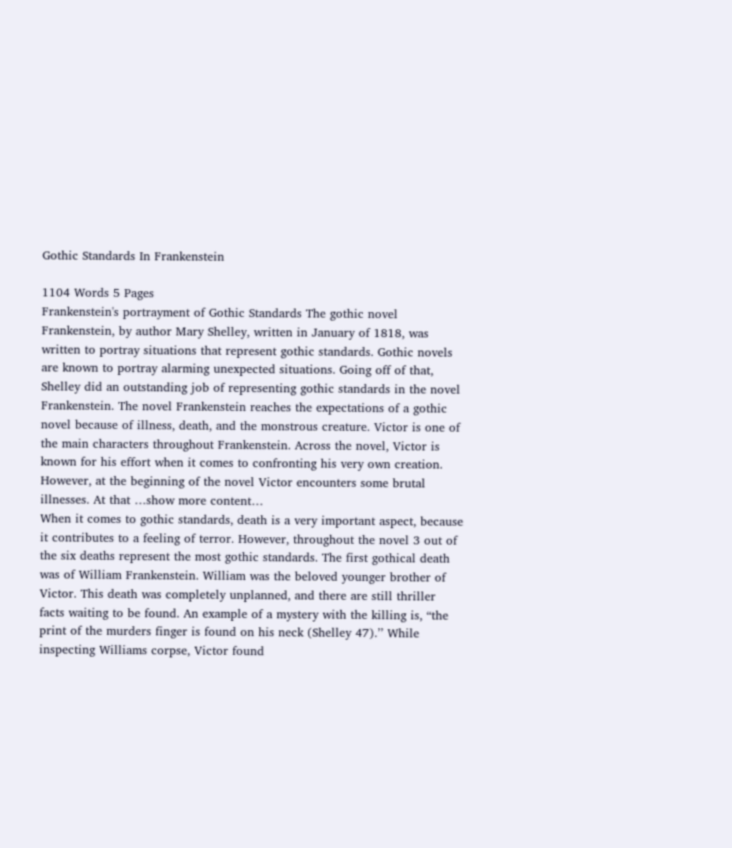Gothic Standards In Frankenstein

1104 Words 5 Pages
Frankenstein's portrayment of Gothic Standards The gothic novel Frankenstein, by author Mary Shelley, written in January of 1818, was written to portray situations that represent gothic standards. Gothic novels are known to portray alarming unexpected situations. Going off of that, Shelley did an outstanding job of representing gothic standards in the novel Frankenstein. The novel Frankenstein reaches the expectations of a gothic novel because of illness, death, and the monstrous creature. Victor is one of the main characters throughout Frankenstein. Across the novel, Victor is known for his effort when it comes to confronting his very own creation. However, at the beginning of the novel Victor encounters some brutal illnesses. At that …show more content…
When it comes to gothic standards, death is a very important aspect, because it contributes to a feeling of terror. However, throughout the novel 3 out of the six deaths represent the most gothic standards. The first gothical death was of William Frankenstein. William was the beloved younger brother of Victor. This death was completely unplanned, and there are still thriller facts waiting to be found. An example of a mystery with the killing is, “the print of the murders finger is found on his neck (Shelley 47).’’ While inspecting Williams corpse, Victor found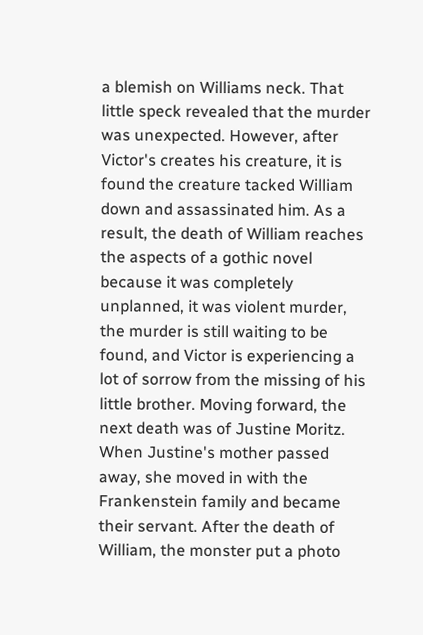a blemish on Williams neck. That little speck revealed that the murder was unexpected. However, after Victor's creates his creature, it is found the creature tacked William down and assassinated him. As a result, the death of William reaches the aspects of a gothic novel because it was completely unplanned, it was violent murder, the murder is still waiting to be found, and Victor is experiencing a lot of sorrow from the missing of his little brother. Moving forward, the next death was of Justine Moritz. When Justine's mother passed away, she moved in with the Frankenstein family and became their servant. After the death of William, the monster put a photo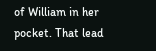of William in her pocket. That lead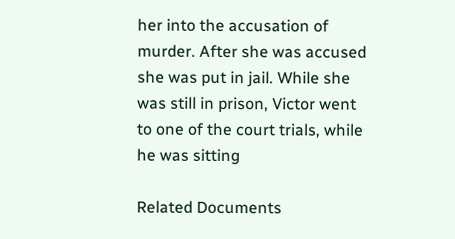her into the accusation of murder. After she was accused she was put in jail. While she was still in prison, Victor went to one of the court trials, while he was sitting

Related Documents